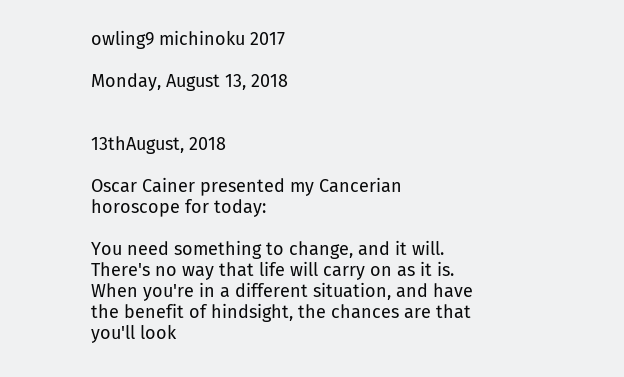owling9 michinoku 2017

Monday, August 13, 2018


13thAugust, 2018

Oscar Cainer presented my Cancerian horoscope for today:

You need something to change, and it will.
There's no way that life will carry on as it is.
When you're in a different situation, and have the benefit of hindsight, the chances are that you'll look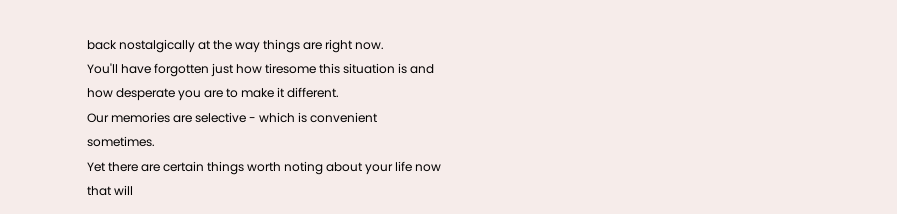back nostalgically at the way things are right now.
You'll have forgotten just how tiresome this situation is and how desperate you are to make it different.
Our memories are selective - which is convenient sometimes.
Yet there are certain things worth noting about your life now that will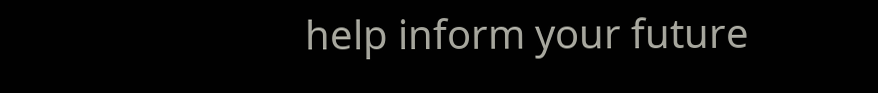help inform your future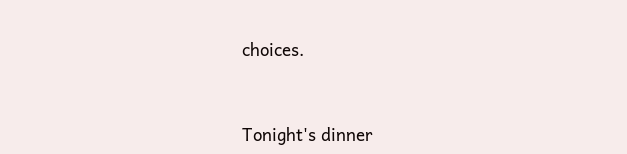choices.


Tonight's dinner